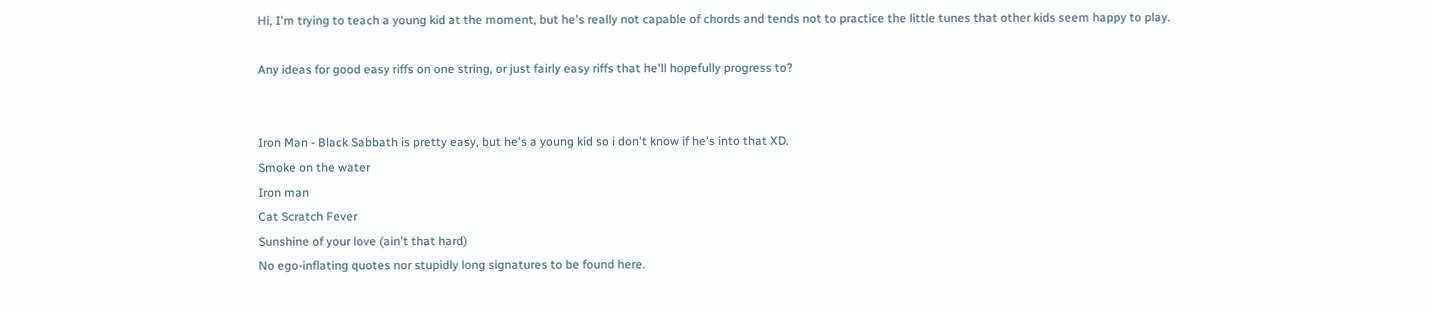Hi, I'm trying to teach a young kid at the moment, but he's really not capable of chords and tends not to practice the little tunes that other kids seem happy to play.

Any ideas for good easy riffs on one string, or just fairly easy riffs that he'll hopefully progress to?


Iron Man - Black Sabbath is pretty easy, but he's a young kid so i don't know if he's into that XD.
Smoke on the water
Iron man
Cat Scratch Fever
Sunshine of your love (ain't that hard)
No ego-inflating quotes nor stupidly long signatures to be found here.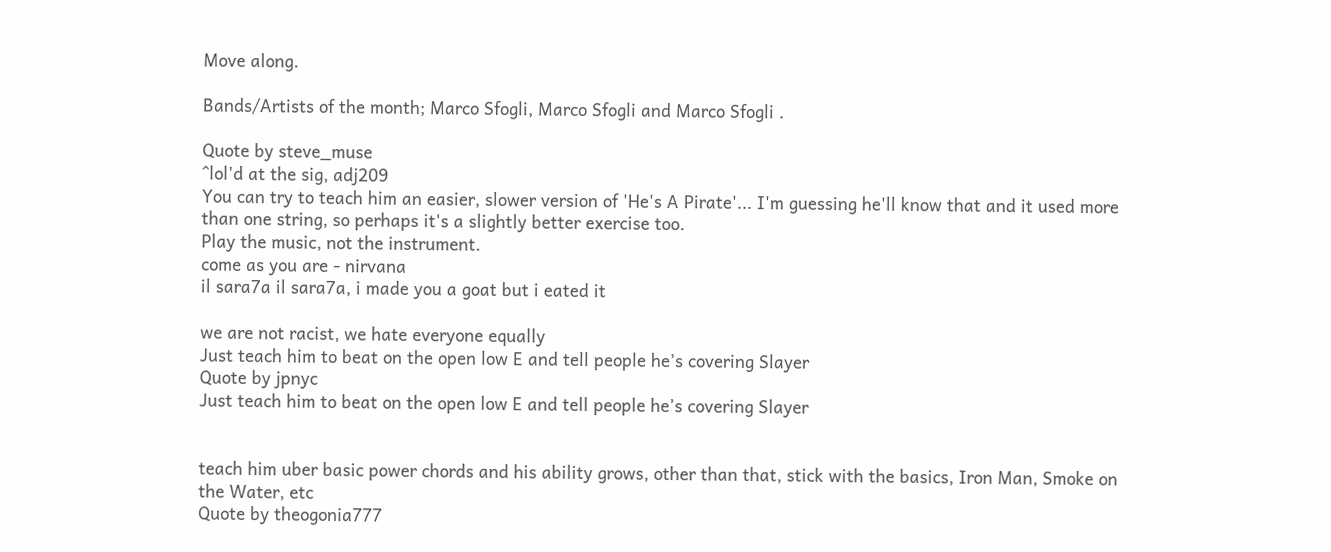Move along.

Bands/Artists of the month; Marco Sfogli, Marco Sfogli and Marco Sfogli .

Quote by steve_muse
^lol'd at the sig, adj209
You can try to teach him an easier, slower version of 'He's A Pirate'... I'm guessing he'll know that and it used more than one string, so perhaps it's a slightly better exercise too.
Play the music, not the instrument.
come as you are - nirvana
il sara7a il sara7a, i made you a goat but i eated it

we are not racist, we hate everyone equally
Just teach him to beat on the open low E and tell people he’s covering Slayer
Quote by jpnyc
Just teach him to beat on the open low E and tell people he’s covering Slayer


teach him uber basic power chords and his ability grows, other than that, stick with the basics, Iron Man, Smoke on the Water, etc
Quote by theogonia777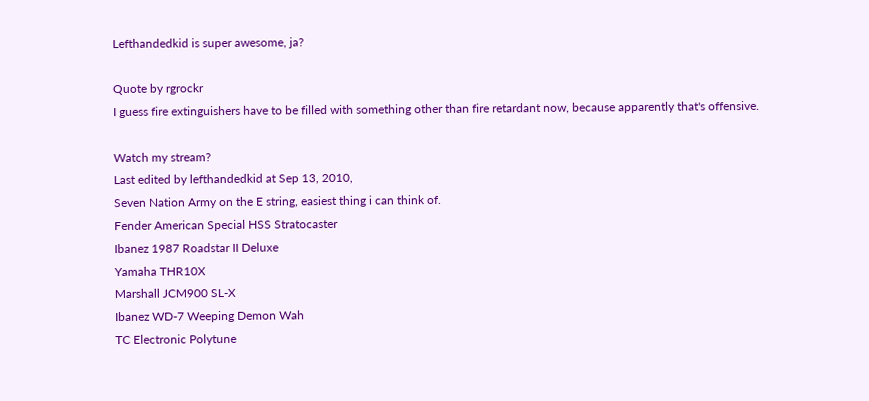Lefthandedkid is super awesome, ja?

Quote by rgrockr
I guess fire extinguishers have to be filled with something other than fire retardant now, because apparently that's offensive.

Watch my stream?
Last edited by lefthandedkid at Sep 13, 2010,
Seven Nation Army on the E string, easiest thing i can think of.
Fender American Special HSS Stratocaster
Ibanez 1987 Roadstar II Deluxe
Yamaha THR10X
Marshall JCM900 SL-X
Ibanez WD-7 Weeping Demon Wah
TC Electronic Polytune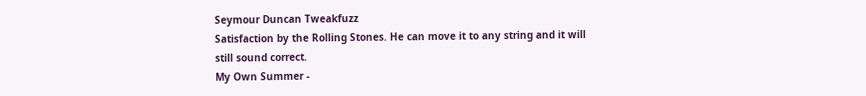Seymour Duncan Tweakfuzz
Satisfaction by the Rolling Stones. He can move it to any string and it will still sound correct.
My Own Summer -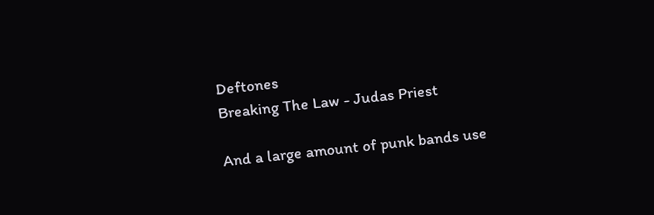Deftones
Breaking The Law - Judas Priest

And a large amount of punk bands use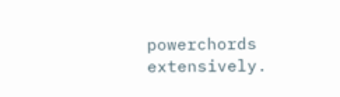powerchords extensively.